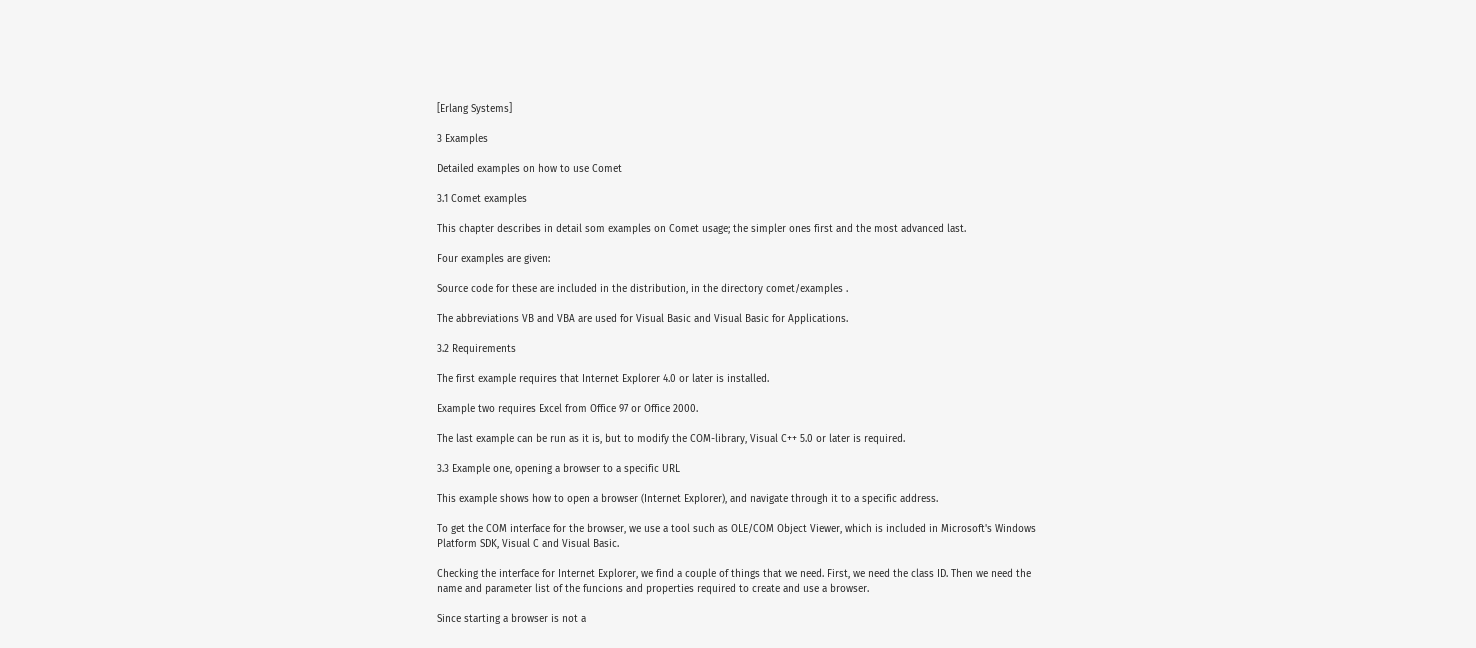[Erlang Systems]

3 Examples

Detailed examples on how to use Comet

3.1 Comet examples

This chapter describes in detail som examples on Comet usage; the simpler ones first and the most advanced last.

Four examples are given:

Source code for these are included in the distribution, in the directory comet/examples .

The abbreviations VB and VBA are used for Visual Basic and Visual Basic for Applications.

3.2 Requirements

The first example requires that Internet Explorer 4.0 or later is installed.

Example two requires Excel from Office 97 or Office 2000.

The last example can be run as it is, but to modify the COM-library, Visual C++ 5.0 or later is required.

3.3 Example one, opening a browser to a specific URL

This example shows how to open a browser (Internet Explorer), and navigate through it to a specific address.

To get the COM interface for the browser, we use a tool such as OLE/COM Object Viewer, which is included in Microsoft's Windows Platform SDK, Visual C and Visual Basic.

Checking the interface for Internet Explorer, we find a couple of things that we need. First, we need the class ID. Then we need the name and parameter list of the funcions and properties required to create and use a browser.

Since starting a browser is not a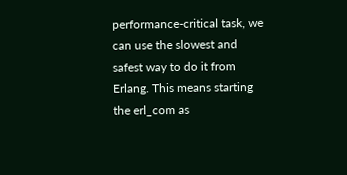performance-critical task, we can use the slowest and safest way to do it from Erlang. This means starting the erl_com as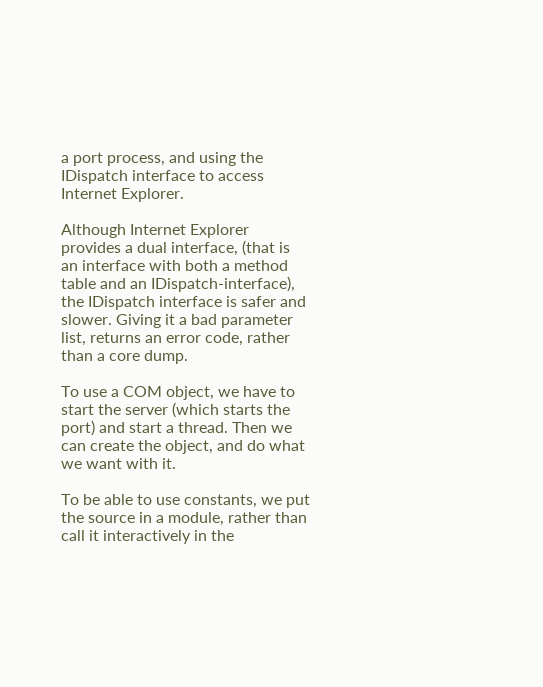a port process, and using the IDispatch interface to access Internet Explorer.

Although Internet Explorer provides a dual interface, (that is an interface with both a method table and an IDispatch-interface), the IDispatch interface is safer and slower. Giving it a bad parameter list, returns an error code, rather than a core dump.

To use a COM object, we have to start the server (which starts the port) and start a thread. Then we can create the object, and do what we want with it.

To be able to use constants, we put the source in a module, rather than call it interactively in the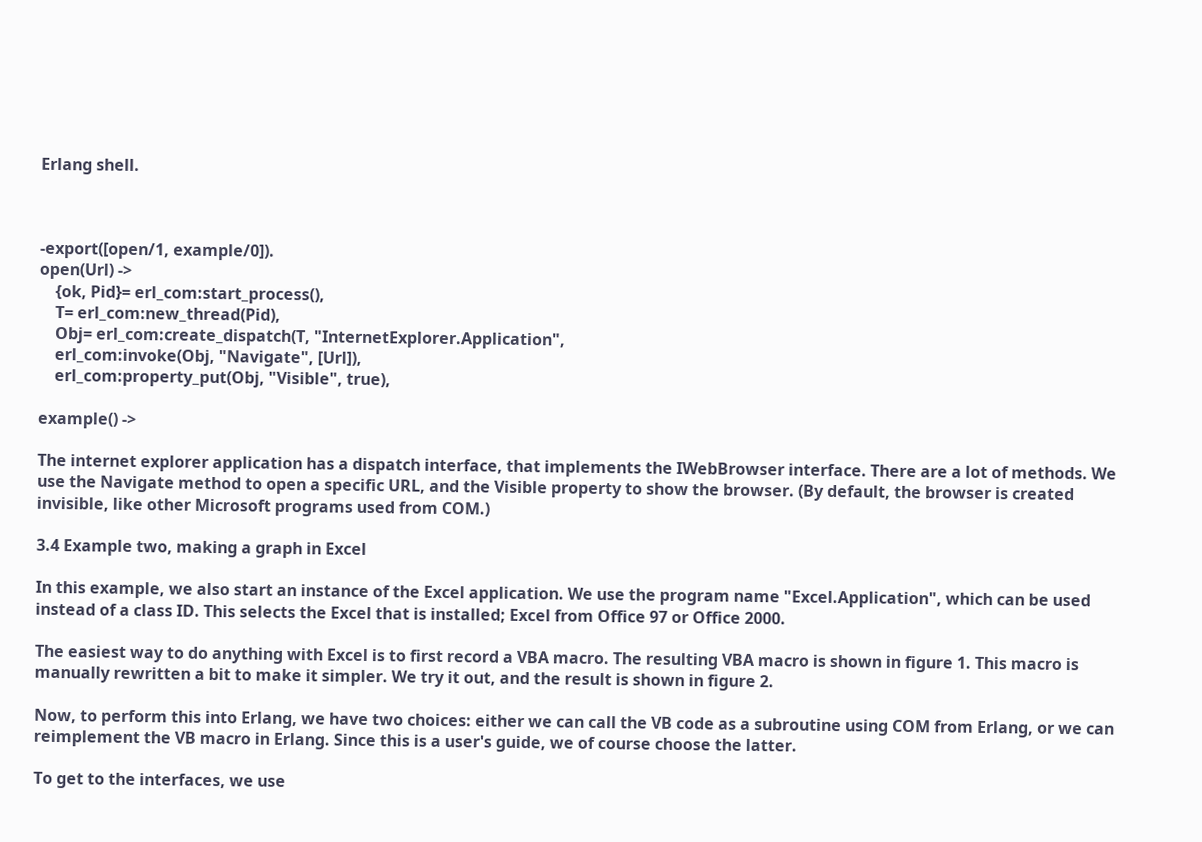Erlang shell.



-export([open/1, example/0]).
open(Url) ->
    {ok, Pid}= erl_com:start_process(),
    T= erl_com:new_thread(Pid),
    Obj= erl_com:create_dispatch(T, "InternetExplorer.Application",
    erl_com:invoke(Obj, "Navigate", [Url]),
    erl_com:property_put(Obj, "Visible", true),

example() ->

The internet explorer application has a dispatch interface, that implements the IWebBrowser interface. There are a lot of methods. We use the Navigate method to open a specific URL, and the Visible property to show the browser. (By default, the browser is created invisible, like other Microsoft programs used from COM.)

3.4 Example two, making a graph in Excel

In this example, we also start an instance of the Excel application. We use the program name "Excel.Application", which can be used instead of a class ID. This selects the Excel that is installed; Excel from Office 97 or Office 2000.

The easiest way to do anything with Excel is to first record a VBA macro. The resulting VBA macro is shown in figure 1. This macro is manually rewritten a bit to make it simpler. We try it out, and the result is shown in figure 2.

Now, to perform this into Erlang, we have two choices: either we can call the VB code as a subroutine using COM from Erlang, or we can reimplement the VB macro in Erlang. Since this is a user's guide, we of course choose the latter.

To get to the interfaces, we use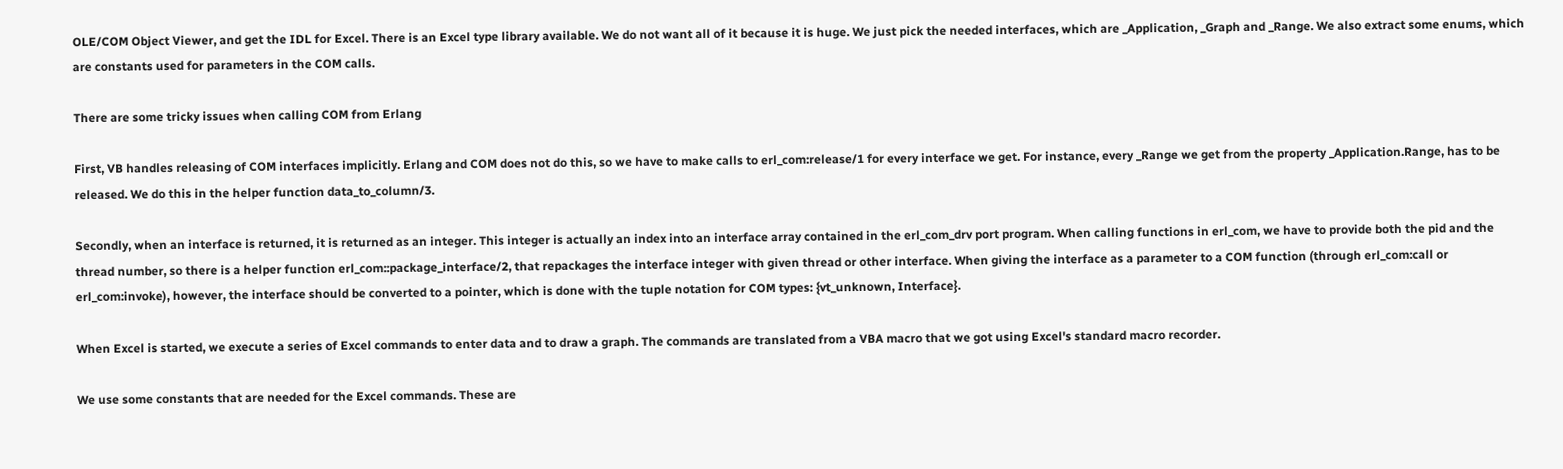OLE/COM Object Viewer, and get the IDL for Excel. There is an Excel type library available. We do not want all of it because it is huge. We just pick the needed interfaces, which are _Application, _Graph and _Range. We also extract some enums, which are constants used for parameters in the COM calls.

There are some tricky issues when calling COM from Erlang

First, VB handles releasing of COM interfaces implicitly. Erlang and COM does not do this, so we have to make calls to erl_com:release/1 for every interface we get. For instance, every _Range we get from the property _Application.Range, has to be released. We do this in the helper function data_to_column/3.

Secondly, when an interface is returned, it is returned as an integer. This integer is actually an index into an interface array contained in the erl_com_drv port program. When calling functions in erl_com, we have to provide both the pid and the thread number, so there is a helper function erl_com::package_interface/2, that repackages the interface integer with given thread or other interface. When giving the interface as a parameter to a COM function (through erl_com:call or erl_com:invoke), however, the interface should be converted to a pointer, which is done with the tuple notation for COM types: {vt_unknown, Interface}.

When Excel is started, we execute a series of Excel commands to enter data and to draw a graph. The commands are translated from a VBA macro that we got using Excel's standard macro recorder.

We use some constants that are needed for the Excel commands. These are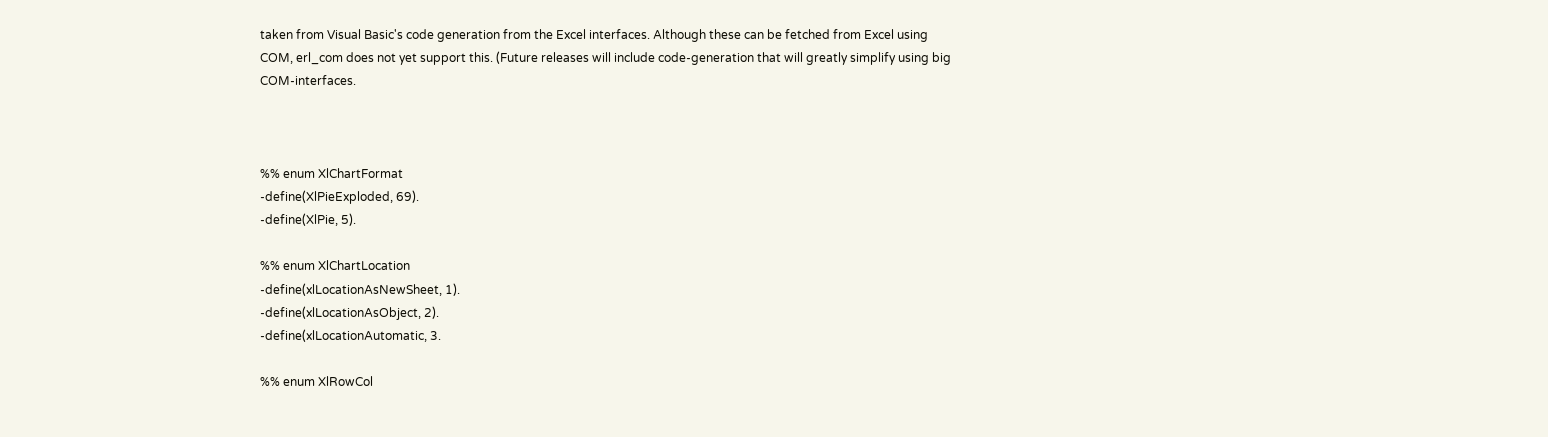taken from Visual Basic's code generation from the Excel interfaces. Although these can be fetched from Excel using COM, erl_com does not yet support this. (Future releases will include code-generation that will greatly simplify using big COM-interfaces.



%% enum XlChartFormat
-define(XlPieExploded, 69).
-define(XlPie, 5).

%% enum XlChartLocation
-define(xlLocationAsNewSheet, 1).
-define(xlLocationAsObject, 2).
-define(xlLocationAutomatic, 3.

%% enum XlRowCol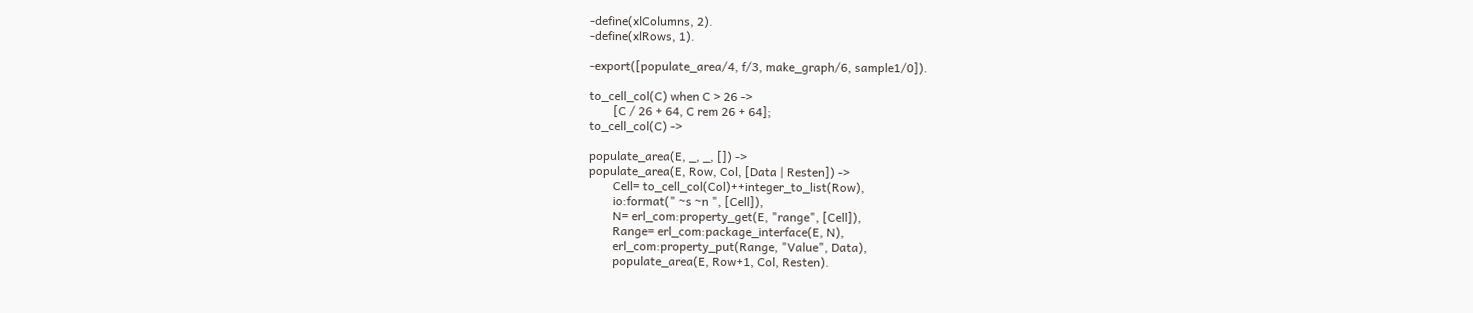-define(xlColumns, 2).
-define(xlRows, 1).

-export([populate_area/4, f/3, make_graph/6, sample1/0]).

to_cell_col(C) when C > 26 ->
        [C / 26 + 64, C rem 26 + 64];
to_cell_col(C) ->

populate_area(E, _, _, []) ->
populate_area(E, Row, Col, [Data | Resten]) ->
        Cell= to_cell_col(Col)++integer_to_list(Row),
        io:format(" ~s ~n ", [Cell]),
        N= erl_com:property_get(E, "range", [Cell]),
        Range= erl_com:package_interface(E, N),
        erl_com:property_put(Range, "Value", Data),
        populate_area(E, Row+1, Col, Resten).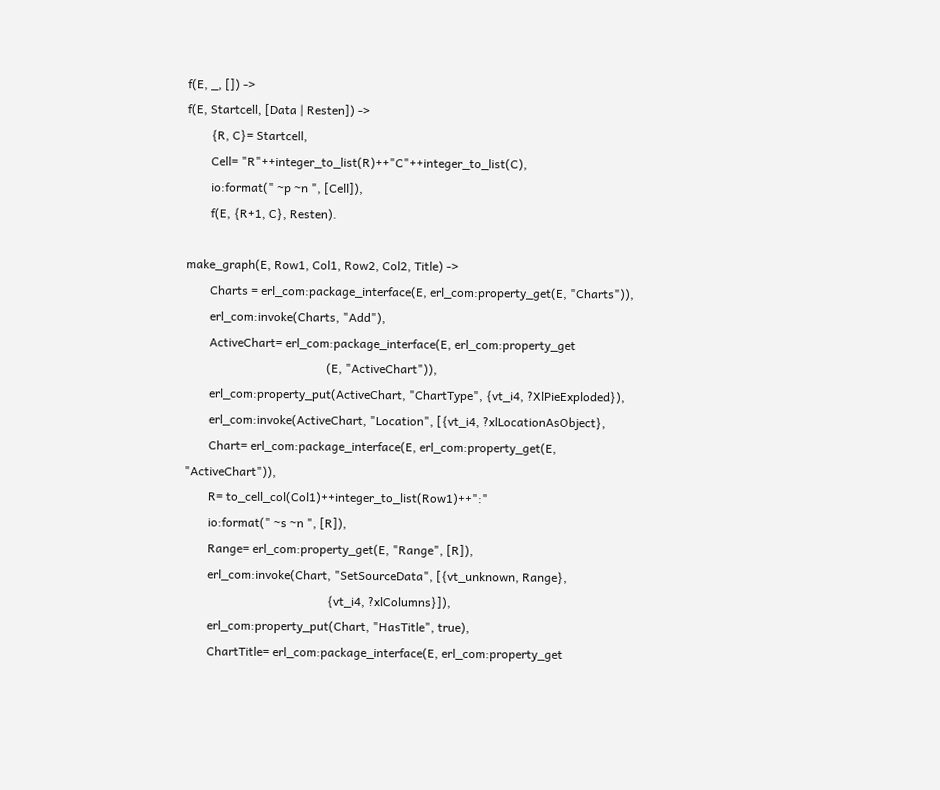f(E, _, []) ->
f(E, Startcell, [Data | Resten]) ->
        {R, C}= Startcell,
        Cell= "R"++integer_to_list(R)++"C"++integer_to_list(C),
        io:format(" ~p ~n ", [Cell]),
        f(E, {R+1, C}, Resten).

make_graph(E, Row1, Col1, Row2, Col2, Title) ->
        Charts = erl_com:package_interface(E, erl_com:property_get(E, "Charts")),
        erl_com:invoke(Charts, "Add"),
        ActiveChart= erl_com:package_interface(E, erl_com:property_get
                                               (E, "ActiveChart")),
        erl_com:property_put(ActiveChart, "ChartType", {vt_i4, ?XlPieExploded}),
        erl_com:invoke(ActiveChart, "Location", [{vt_i4, ?xlLocationAsObject},
        Chart= erl_com:package_interface(E, erl_com:property_get(E, "ActiveChart")),
        R= to_cell_col(Col1)++integer_to_list(Row1)++":"
        io:format(" ~s ~n ", [R]),
        Range= erl_com:property_get(E, "Range", [R]),
        erl_com:invoke(Chart, "SetSourceData", [{vt_unknown, Range},
                                                {vt_i4, ?xlColumns}]),
        erl_com:property_put(Chart, "HasTitle", true),
        ChartTitle= erl_com:package_interface(E, erl_com:property_get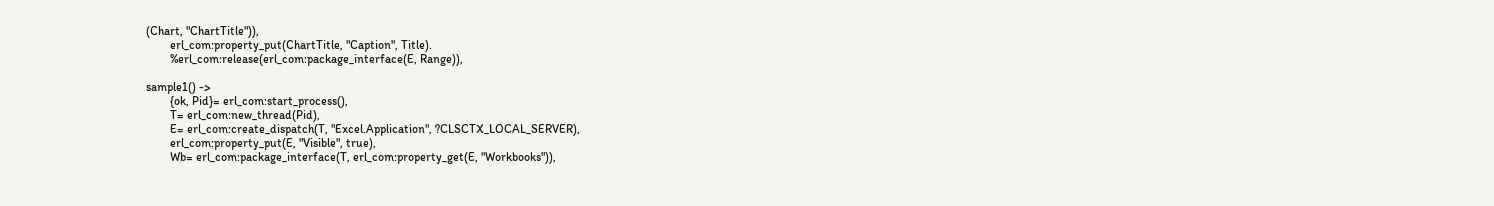(Chart, "ChartTitle")),
        erl_com:property_put(ChartTitle, "Caption", Title).
        %erl_com:release(erl_com:package_interface(E, Range)),

sample1() ->
        {ok, Pid}= erl_com:start_process(),
        T= erl_com:new_thread(Pid),
        E= erl_com:create_dispatch(T, "Excel.Application", ?CLSCTX_LOCAL_SERVER),
        erl_com:property_put(E, "Visible", true),
        Wb= erl_com:package_interface(T, erl_com:property_get(E, "Workbooks")),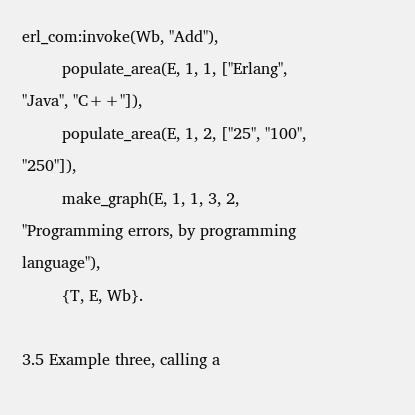erl_com:invoke(Wb, "Add"),
        populate_area(E, 1, 1, ["Erlang", "Java", "C++"]),
        populate_area(E, 1, 2, ["25", "100", "250"]),
        make_graph(E, 1, 1, 3, 2, "Programming errors, by programming language"),
        {T, E, Wb}.

3.5 Example three, calling a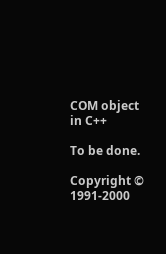COM object in C++

To be done.

Copyright © 1991-2000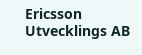Ericsson Utvecklings AB